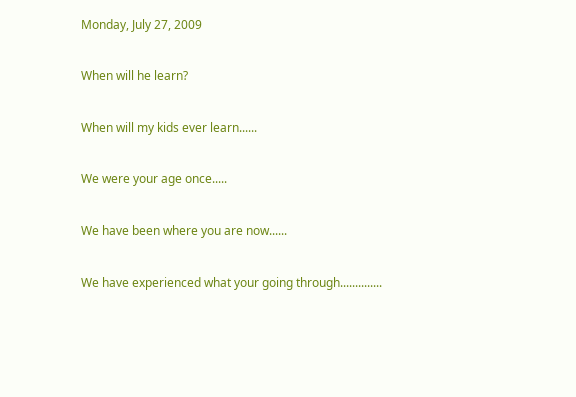Monday, July 27, 2009

When will he learn?

When will my kids ever learn......

We were your age once.....

We have been where you are now......

We have experienced what your going through..............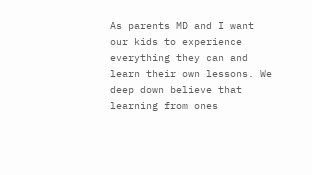As parents MD and I want our kids to experience everything they can and learn their own lessons. We deep down believe that learning from ones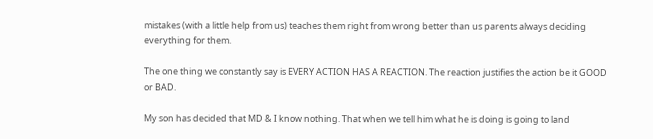mistakes (with a little help from us) teaches them right from wrong better than us parents always deciding everything for them.

The one thing we constantly say is EVERY ACTION HAS A REACTION. The reaction justifies the action be it GOOD or BAD.

My son has decided that MD & I know nothing. That when we tell him what he is doing is going to land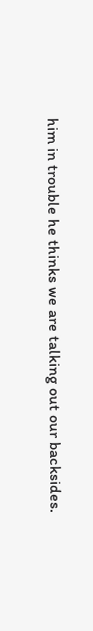him in trouble he thinks we are talking out our backsides.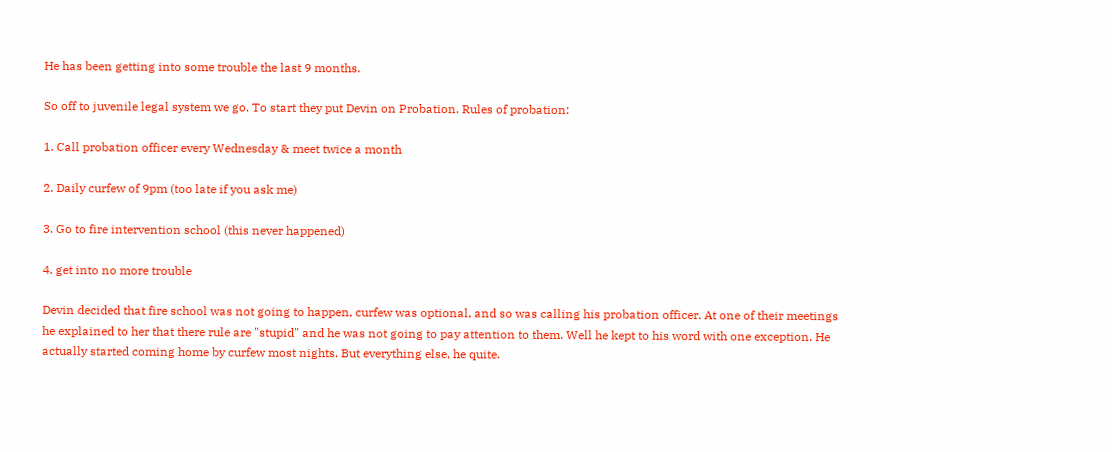He has been getting into some trouble the last 9 months.

So off to juvenile legal system we go. To start they put Devin on Probation. Rules of probation:

1. Call probation officer every Wednesday & meet twice a month

2. Daily curfew of 9pm (too late if you ask me)

3. Go to fire intervention school (this never happened)

4. get into no more trouble

Devin decided that fire school was not going to happen, curfew was optional, and so was calling his probation officer. At one of their meetings he explained to her that there rule are "stupid" and he was not going to pay attention to them. Well he kept to his word with one exception. He actually started coming home by curfew most nights. But everything else, he quite.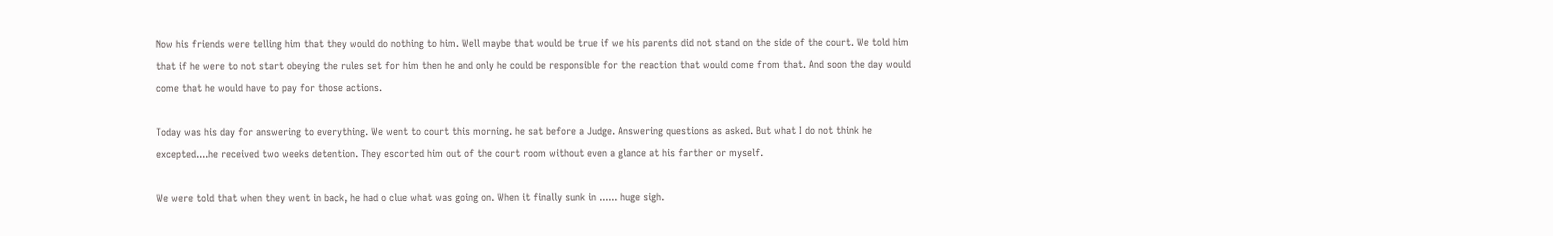Now his friends were telling him that they would do nothing to him. Well maybe that would be true if we his parents did not stand on the side of the court. We told him that if he were to not start obeying the rules set for him then he and only he could be responsible for the reaction that would come from that. And soon the day would come that he would have to pay for those actions.

Today was his day for answering to everything. We went to court this morning. he sat before a Judge. Answering questions as asked. But what I do not think he excepted....he received two weeks detention. They escorted him out of the court room without even a glance at his farther or myself.

We were told that when they went in back, he had o clue what was going on. When it finally sunk in ...... huge sigh.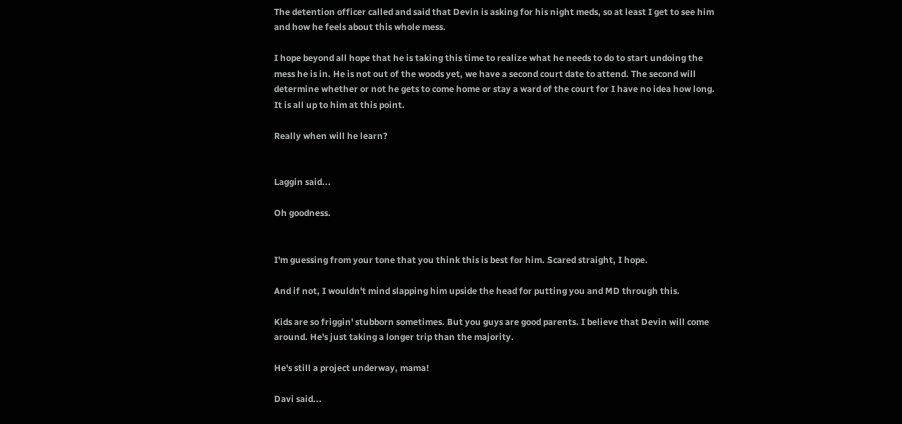The detention officer called and said that Devin is asking for his night meds, so at least I get to see him and how he feels about this whole mess.

I hope beyond all hope that he is taking this time to realize what he needs to do to start undoing the mess he is in. He is not out of the woods yet, we have a second court date to attend. The second will determine whether or not he gets to come home or stay a ward of the court for I have no idea how long. It is all up to him at this point.

Really when will he learn?


Laggin said...

Oh goodness.


I'm guessing from your tone that you think this is best for him. Scared straight, I hope.

And if not, I wouldn't mind slapping him upside the head for putting you and MD through this.

Kids are so friggin' stubborn sometimes. But you guys are good parents. I believe that Devin will come around. He's just taking a longer trip than the majority.

He's still a project underway, mama!

Davi said...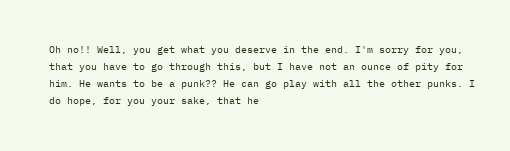Oh no!! Well, you get what you deserve in the end. I'm sorry for you, that you have to go through this, but I have not an ounce of pity for him. He wants to be a punk?? He can go play with all the other punks. I do hope, for you your sake, that he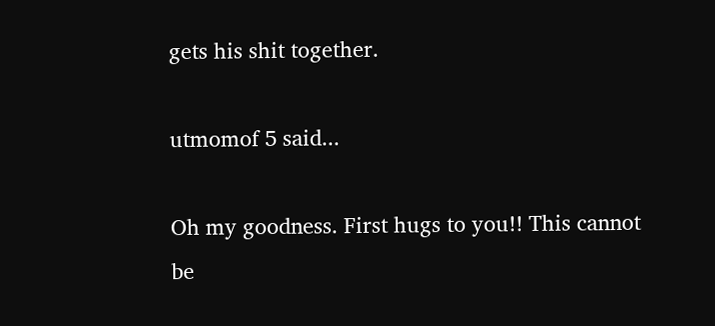gets his shit together.

utmomof 5 said...

Oh my goodness. First hugs to you!! This cannot be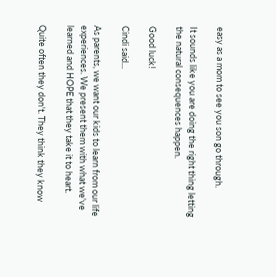easy as a mom to see you son go through.

It sounds like you are doing the right thing letting the natural consequences happen.

Good luck!

Cindi said...

As parents, we want our kids to learn from our life experiences. We present them with what we've learned and HOPE that they take it to heart.

Quite often they don't. They think they know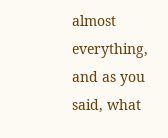almost everything, and as you said, what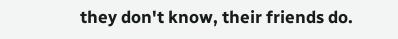they don't know, their friends do.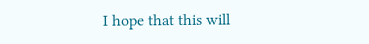I hope that this will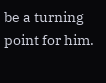be a turning point for him.